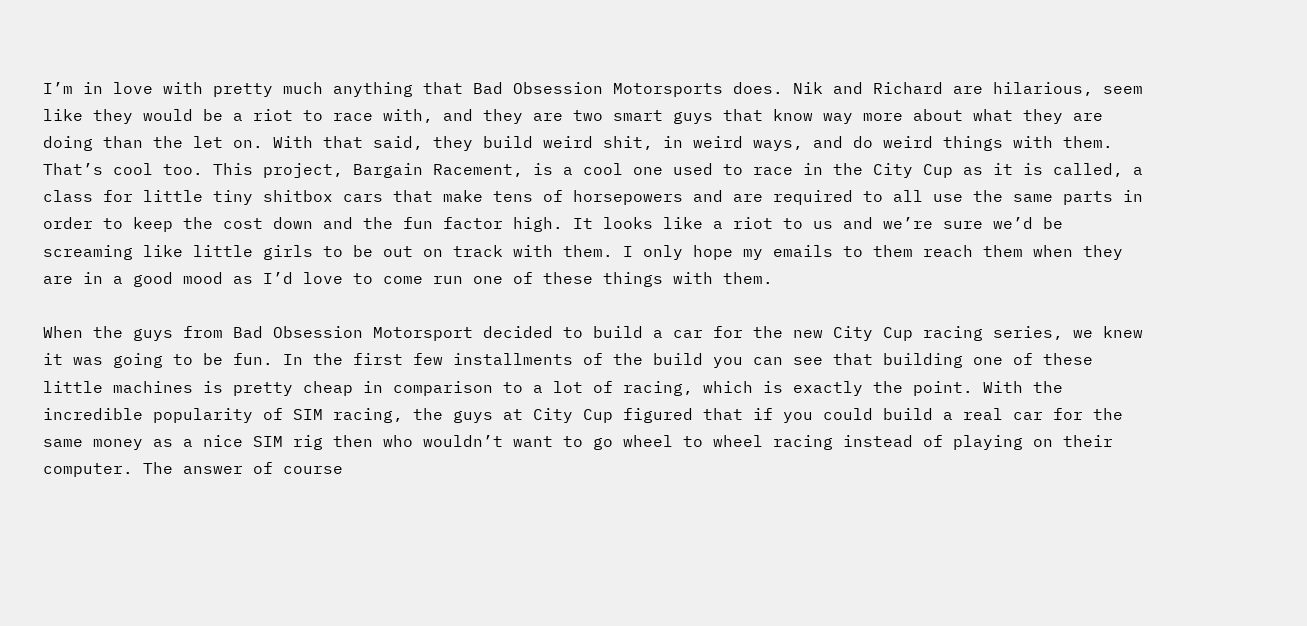I’m in love with pretty much anything that Bad Obsession Motorsports does. Nik and Richard are hilarious, seem like they would be a riot to race with, and they are two smart guys that know way more about what they are doing than the let on. With that said, they build weird shit, in weird ways, and do weird things with them. That’s cool too. This project, Bargain Racement, is a cool one used to race in the City Cup as it is called, a class for little tiny shitbox cars that make tens of horsepowers and are required to all use the same parts in order to keep the cost down and the fun factor high. It looks like a riot to us and we’re sure we’d be screaming like little girls to be out on track with them. I only hope my emails to them reach them when they are in a good mood as I’d love to come run one of these things with them.

When the guys from Bad Obsession Motorsport decided to build a car for the new City Cup racing series, we knew it was going to be fun. In the first few installments of the build you can see that building one of these little machines is pretty cheap in comparison to a lot of racing, which is exactly the point. With the incredible popularity of SIM racing, the guys at City Cup figured that if you could build a real car for the same money as a nice SIM rig then who wouldn’t want to go wheel to wheel racing instead of playing on their computer. The answer of course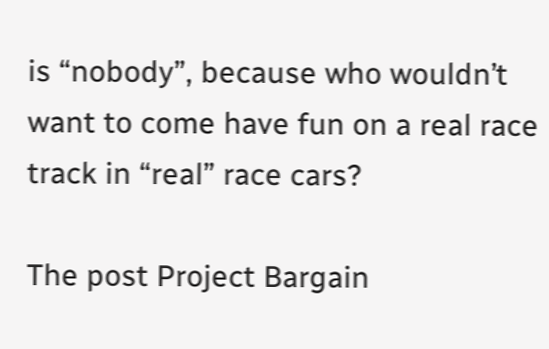is “nobody”, because who wouldn’t want to come have fun on a real race track in “real” race cars?

The post Project Bargain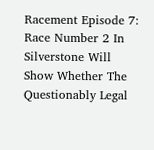Racement Episode 7: Race Number 2 In Silverstone Will Show Whether The Questionably Legal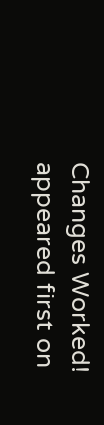Changes Worked! appeared first on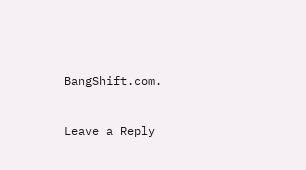BangShift.com.


Leave a Reply